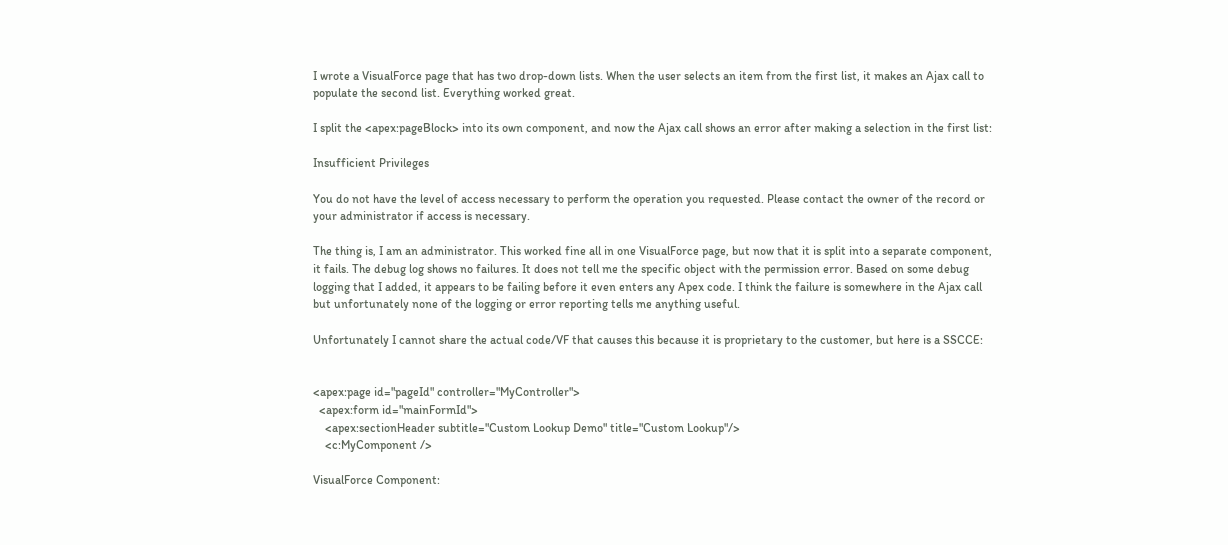I wrote a VisualForce page that has two drop-down lists. When the user selects an item from the first list, it makes an Ajax call to populate the second list. Everything worked great.

I split the <apex:pageBlock> into its own component, and now the Ajax call shows an error after making a selection in the first list:

Insufficient Privileges

You do not have the level of access necessary to perform the operation you requested. Please contact the owner of the record or your administrator if access is necessary.

The thing is, I am an administrator. This worked fine all in one VisualForce page, but now that it is split into a separate component, it fails. The debug log shows no failures. It does not tell me the specific object with the permission error. Based on some debug logging that I added, it appears to be failing before it even enters any Apex code. I think the failure is somewhere in the Ajax call but unfortunately none of the logging or error reporting tells me anything useful.

Unfortunately I cannot share the actual code/VF that causes this because it is proprietary to the customer, but here is a SSCCE:


<apex:page id="pageId" controller="MyController">
  <apex:form id="mainFormId">
    <apex:sectionHeader subtitle="Custom Lookup Demo" title="Custom Lookup"/>
    <c:MyComponent />

VisualForce Component: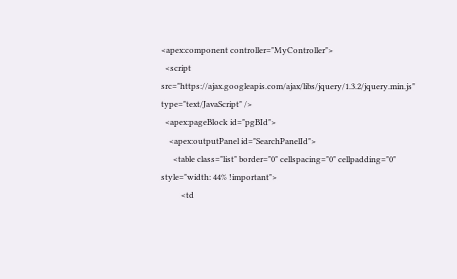<apex:component controller="MyController">
  <script src="https://ajax.googleapis.com/ajax/libs/jquery/1.3.2/jquery.min.js" type="text/JavaScript" />
  <apex:pageBlock id="pgBId">
    <apex:outputPanel id="SearchPanelId">
      <table class="list" border="0" cellspacing="0" cellpadding="0" style="width: 44% !important">
          <td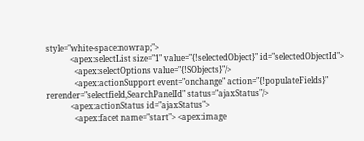style="white-space:nowrap;">
            <apex:selectList size="1" value="{!selectedObject}" id="selectedObjectId">
              <apex:selectOptions value="{!SObjects}"/>
              <apex:actionSupport event="onchange" action="{!populateFields}" rerender="selectfield,SearchPanelId" status="ajaxStatus"/>
            <apex:actionStatus id="ajaxStatus">
              <apex:facet name="start"> <apex:image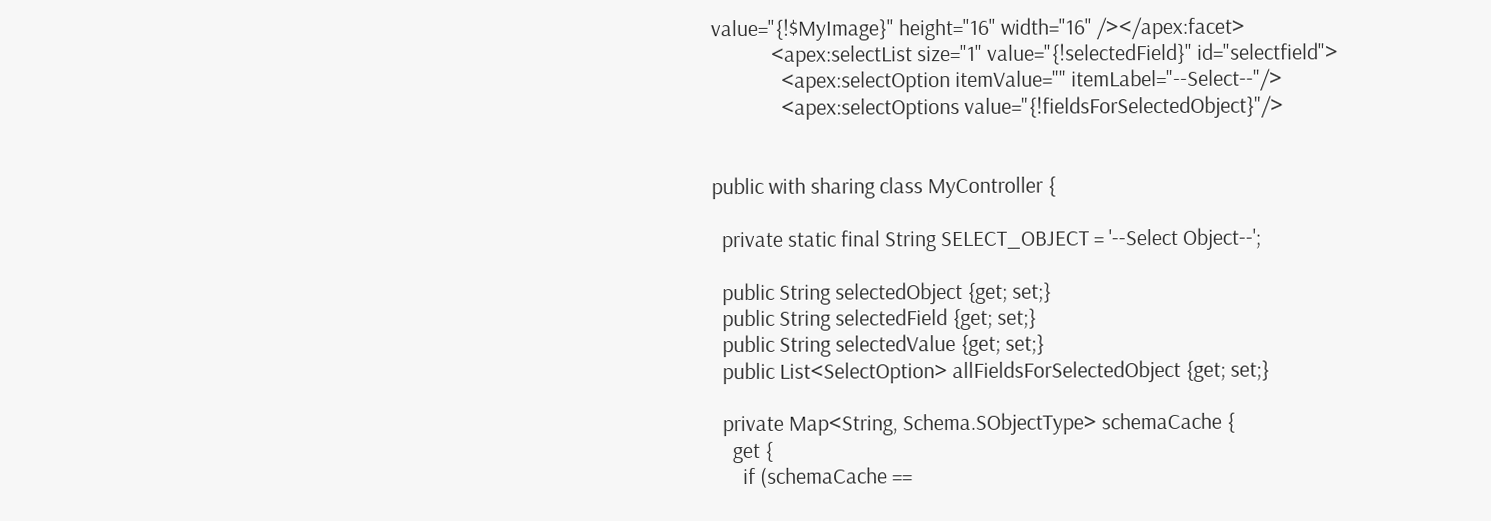value="{!$MyImage}" height="16" width="16" /></apex:facet>
            <apex:selectList size="1" value="{!selectedField}" id="selectfield">
              <apex:selectOption itemValue="" itemLabel="--Select--"/>
              <apex:selectOptions value="{!fieldsForSelectedObject}"/>


public with sharing class MyController {

  private static final String SELECT_OBJECT = '--Select Object--';

  public String selectedObject {get; set;}
  public String selectedField {get; set;}
  public String selectedValue {get; set;}
  public List<SelectOption> allFieldsForSelectedObject {get; set;}

  private Map<String, Schema.SObjectType> schemaCache {
    get {
      if (schemaCache ==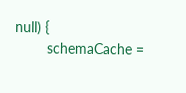null) {
        schemaCache =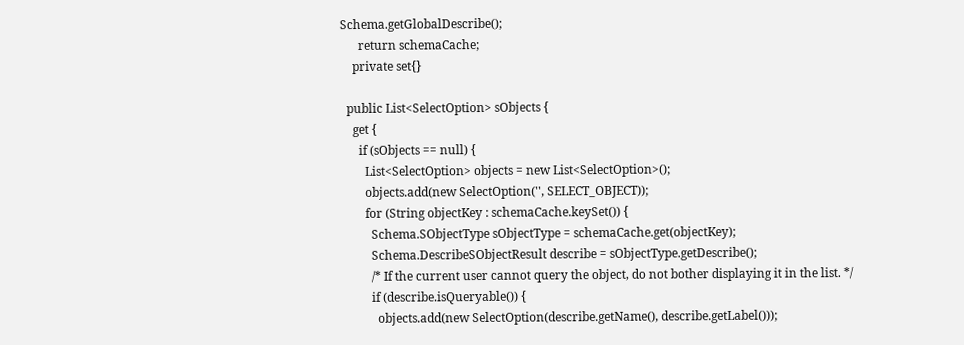Schema.getGlobalDescribe();
      return schemaCache;
    private set{}

  public List<SelectOption> sObjects {
    get {
      if (sObjects == null) {
        List<SelectOption> objects = new List<SelectOption>();
        objects.add(new SelectOption('', SELECT_OBJECT));
        for (String objectKey : schemaCache.keySet()) {
          Schema.SObjectType sObjectType = schemaCache.get(objectKey);
          Schema.DescribeSObjectResult describe = sObjectType.getDescribe();
          /* If the current user cannot query the object, do not bother displaying it in the list. */
          if (describe.isQueryable()) {
            objects.add(new SelectOption(describe.getName(), describe.getLabel()));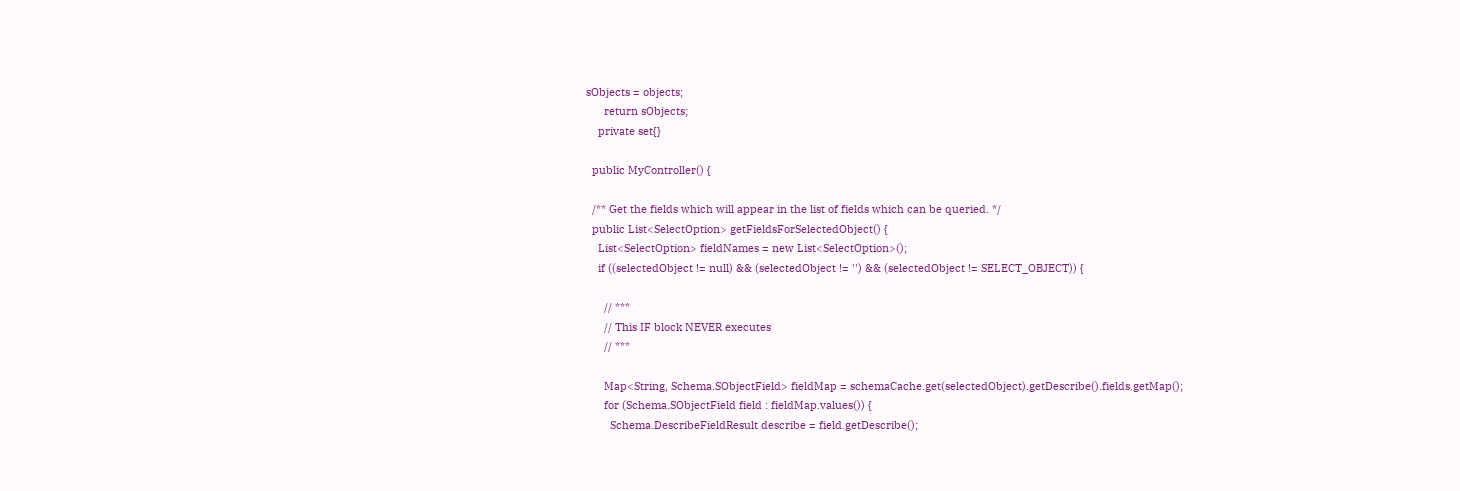sObjects = objects;
      return sObjects;
    private set{}

  public MyController() {

  /** Get the fields which will appear in the list of fields which can be queried. */
  public List<SelectOption> getFieldsForSelectedObject() {
    List<SelectOption> fieldNames = new List<SelectOption>();
    if ((selectedObject != null) && (selectedObject != '') && (selectedObject != SELECT_OBJECT)) {

      // ***
      // This IF block NEVER executes
      // ***

      Map<String, Schema.SObjectField> fieldMap = schemaCache.get(selectedObject).getDescribe().fields.getMap();
      for (Schema.SObjectField field : fieldMap.values()) {
        Schema.DescribeFieldResult describe = field.getDescribe();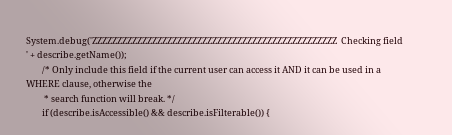System.debug('ZZZZZZZZZZZZZZZZZZZZZZZZZZZZZZZZZZZZZZZZZZZZZZZZZ  Checking field ' + describe.getName());
        /* Only include this field if the current user can access it AND it can be used in a WHERE clause, otherwise the
         * search function will break. */
        if (describe.isAccessible() && describe.isFilterable()) {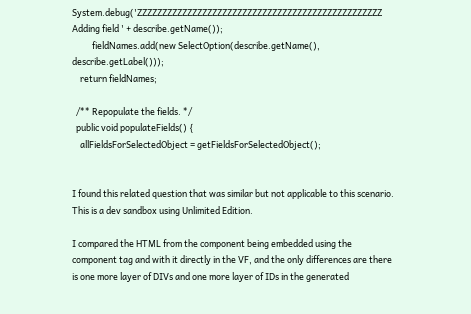System.debug('ZZZZZZZZZZZZZZZZZZZZZZZZZZZZZZZZZZZZZZZZZZZZZZZZZ  Adding field ' + describe.getName());
          fieldNames.add(new SelectOption(describe.getName(), describe.getLabel()));
    return fieldNames;

  /** Repopulate the fields. */
  public void populateFields() {
    allFieldsForSelectedObject = getFieldsForSelectedObject();


I found this related question that was similar but not applicable to this scenario. This is a dev sandbox using Unlimited Edition.

I compared the HTML from the component being embedded using the component tag and with it directly in the VF, and the only differences are there is one more layer of DIVs and one more layer of IDs in the generated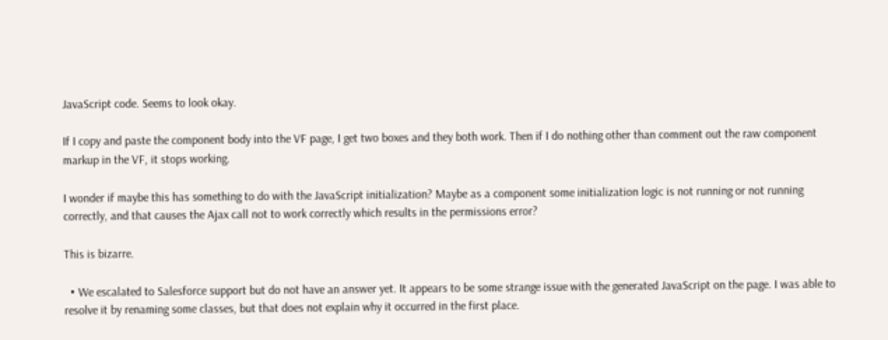JavaScript code. Seems to look okay.

If I copy and paste the component body into the VF page, I get two boxes and they both work. Then if I do nothing other than comment out the raw component markup in the VF, it stops working.

I wonder if maybe this has something to do with the JavaScript initialization? Maybe as a component some initialization logic is not running or not running correctly, and that causes the Ajax call not to work correctly which results in the permissions error?

This is bizarre.

  • We escalated to Salesforce support but do not have an answer yet. It appears to be some strange issue with the generated JavaScript on the page. I was able to resolve it by renaming some classes, but that does not explain why it occurred in the first place.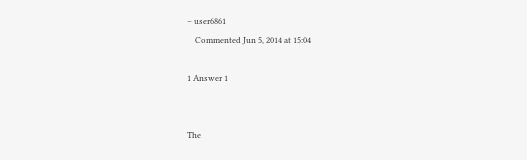– user6861
    Commented Jun 5, 2014 at 15:04

1 Answer 1


The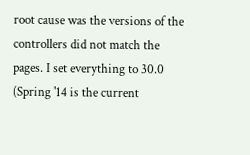root cause was the versions of the controllers did not match the pages. I set everything to 30.0 (Spring '14 is the current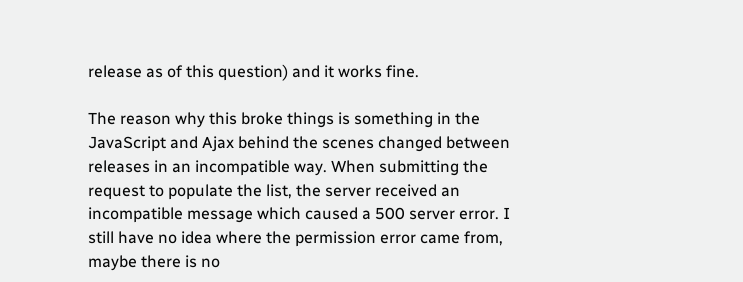release as of this question) and it works fine.

The reason why this broke things is something in the JavaScript and Ajax behind the scenes changed between releases in an incompatible way. When submitting the request to populate the list, the server received an incompatible message which caused a 500 server error. I still have no idea where the permission error came from, maybe there is no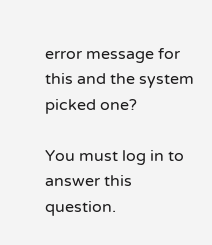error message for this and the system picked one?

You must log in to answer this question.